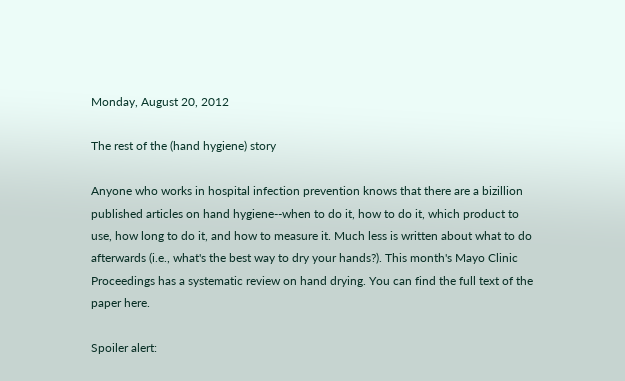Monday, August 20, 2012

The rest of the (hand hygiene) story

Anyone who works in hospital infection prevention knows that there are a bizillion published articles on hand hygiene--when to do it, how to do it, which product to use, how long to do it, and how to measure it. Much less is written about what to do afterwards (i.e., what's the best way to dry your hands?). This month's Mayo Clinic Proceedings has a systematic review on hand drying. You can find the full text of the paper here.

Spoiler alert: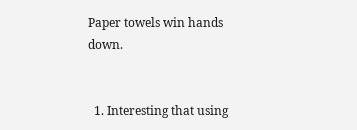Paper towels win hands down.


  1. Interesting that using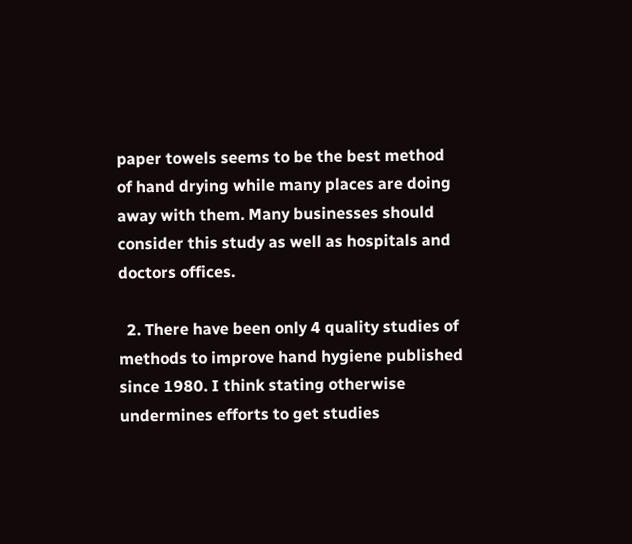paper towels seems to be the best method of hand drying while many places are doing away with them. Many businesses should consider this study as well as hospitals and doctors offices.

  2. There have been only 4 quality studies of methods to improve hand hygiene published since 1980. I think stating otherwise undermines efforts to get studies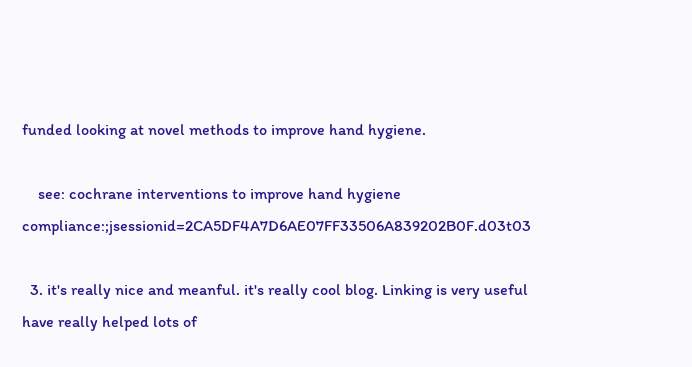funded looking at novel methods to improve hand hygiene.

    see: cochrane interventions to improve hand hygiene compliance:;jsessionid=2CA5DF4A7D6AE07FF33506A839202B0F.d03t03

  3. it's really nice and meanful. it's really cool blog. Linking is very useful have really helped lots of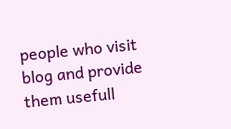people who visit blog and provide them usefull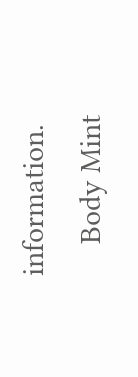information.
    Body Mint